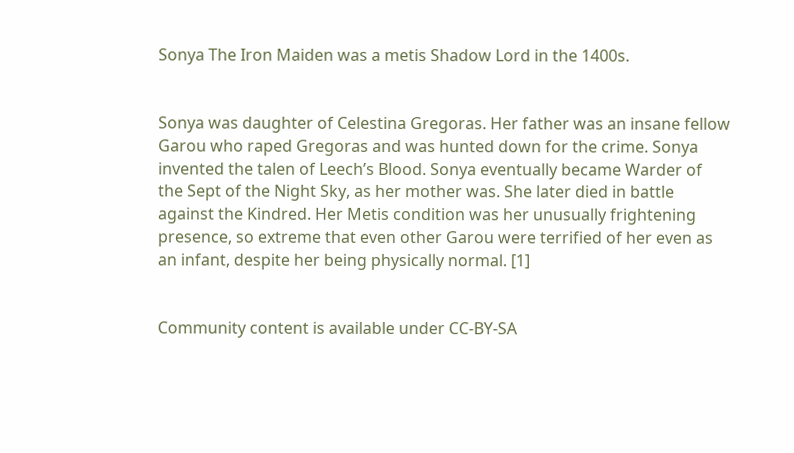Sonya The Iron Maiden was a metis Shadow Lord in the 1400s.


Sonya was daughter of Celestina Gregoras. Her father was an insane fellow Garou who raped Gregoras and was hunted down for the crime. Sonya invented the talen of Leech’s Blood. Sonya eventually became Warder of the Sept of the Night Sky, as her mother was. She later died in battle against the Kindred. Her Metis condition was her unusually frightening presence, so extreme that even other Garou were terrified of her even as an infant, despite her being physically normal. [1]


Community content is available under CC-BY-SA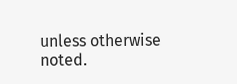unless otherwise noted.